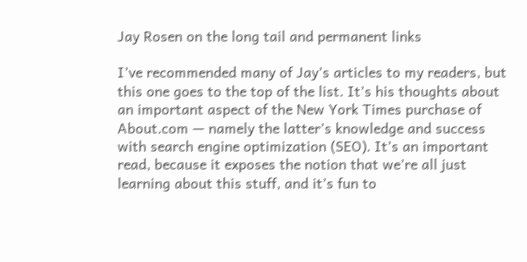Jay Rosen on the long tail and permanent links

I’ve recommended many of Jay’s articles to my readers, but this one goes to the top of the list. It’s his thoughts about an important aspect of the New York Times purchase of About.com — namely the latter’s knowledge and success with search engine optimization (SEO). It’s an important read, because it exposes the notion that we’re all just learning about this stuff, and it’s fun to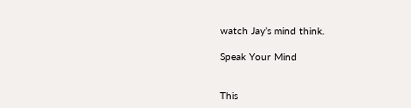watch Jay’s mind think.

Speak Your Mind


This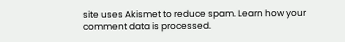site uses Akismet to reduce spam. Learn how your comment data is processed.